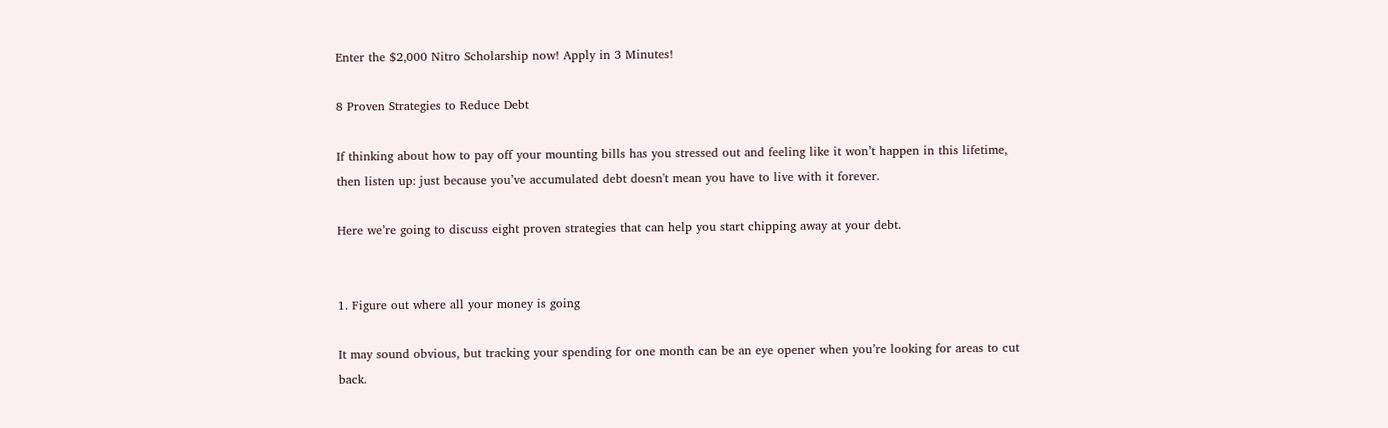Enter the $2,000 Nitro Scholarship now! Apply in 3 Minutes!

8 Proven Strategies to Reduce Debt

If thinking about how to pay off your mounting bills has you stressed out and feeling like it won’t happen in this lifetime, then listen up: just because you’ve accumulated debt doesn't mean you have to live with it forever.

Here we’re going to discuss eight proven strategies that can help you start chipping away at your debt.


1. Figure out where all your money is going

It may sound obvious, but tracking your spending for one month can be an eye opener when you’re looking for areas to cut back.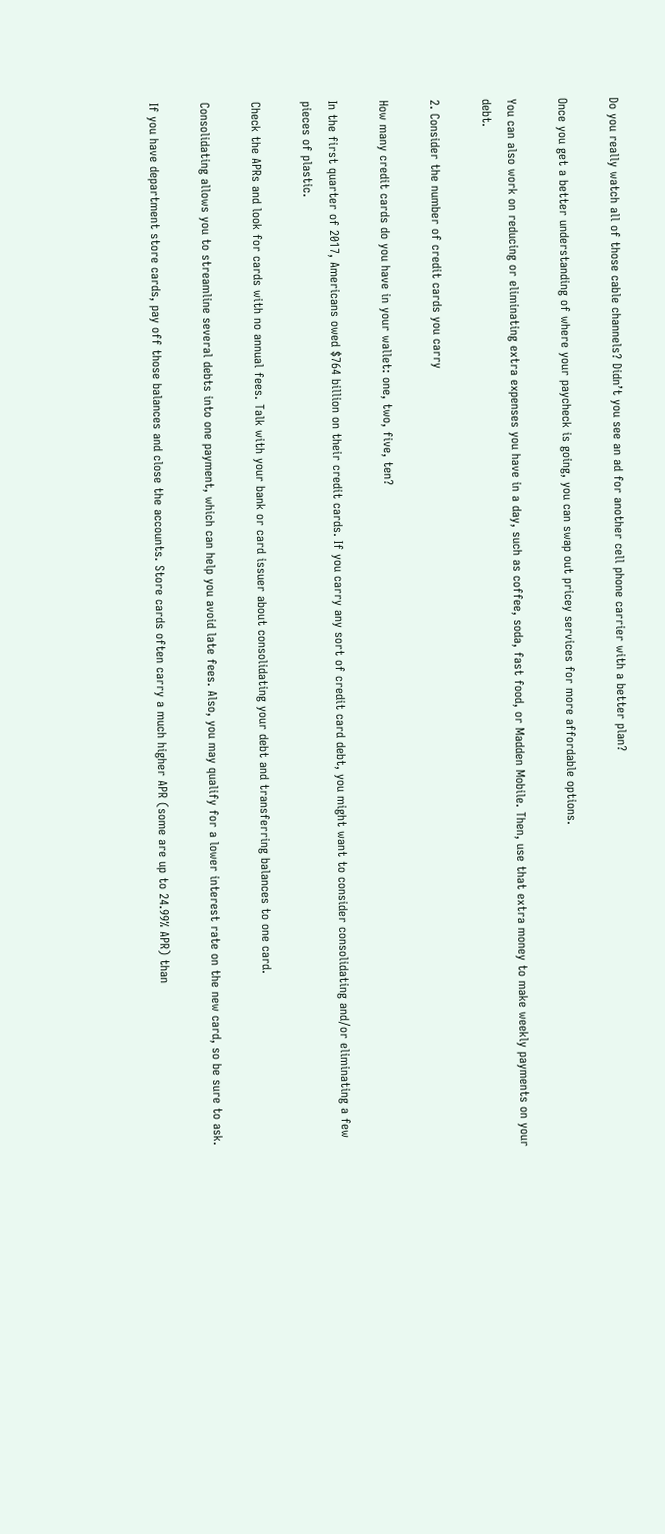Do you really watch all of those cable channels? Didn’t you see an ad for another cell phone carrier with a better plan?

Once you get a better understanding of where your paycheck is going, you can swap out pricey services for more affordable options.

You can also work on reducing or eliminating extra expenses you have in a day, such as coffee, soda, fast food, or Madden Mobile. Then, use that extra money to make weekly payments on your debt.

2. Consider the number of credit cards you carry

How many credit cards do you have in your wallet: one, two, five, ten?

In the first quarter of 2017, Americans owed $764 billion on their credit cards. If you carry any sort of credit card debt, you might want to consider consolidating and/or eliminating a few pieces of plastic.

Check the APRs and look for cards with no annual fees. Talk with your bank or card issuer about consolidating your debt and transferring balances to one card.

Consolidating allows you to streamline several debts into one payment, which can help you avoid late fees. Also, you may qualify for a lower interest rate on the new card, so be sure to ask.

If you have department store cards, pay off those balances and close the accounts. Store cards often carry a much higher APR (some are up to 24.99% APR) than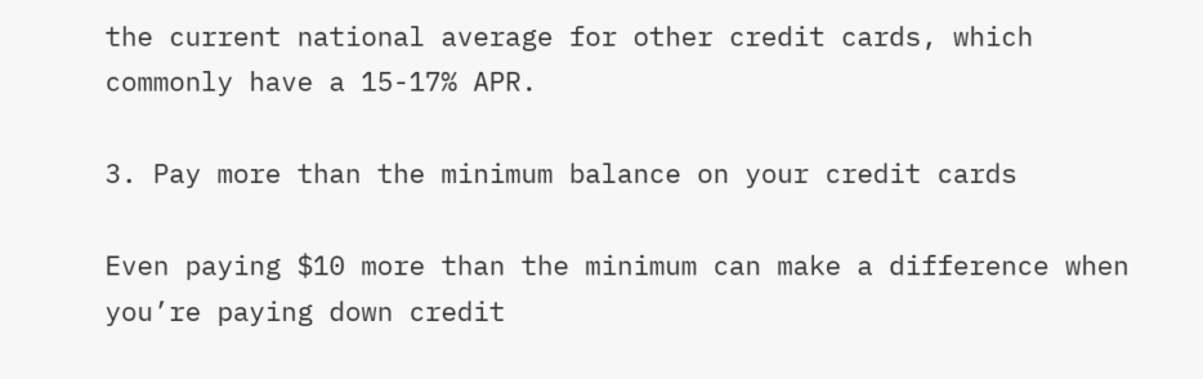the current national average for other credit cards, which commonly have a 15-17% APR.

3. Pay more than the minimum balance on your credit cards

Even paying $10 more than the minimum can make a difference when you’re paying down credit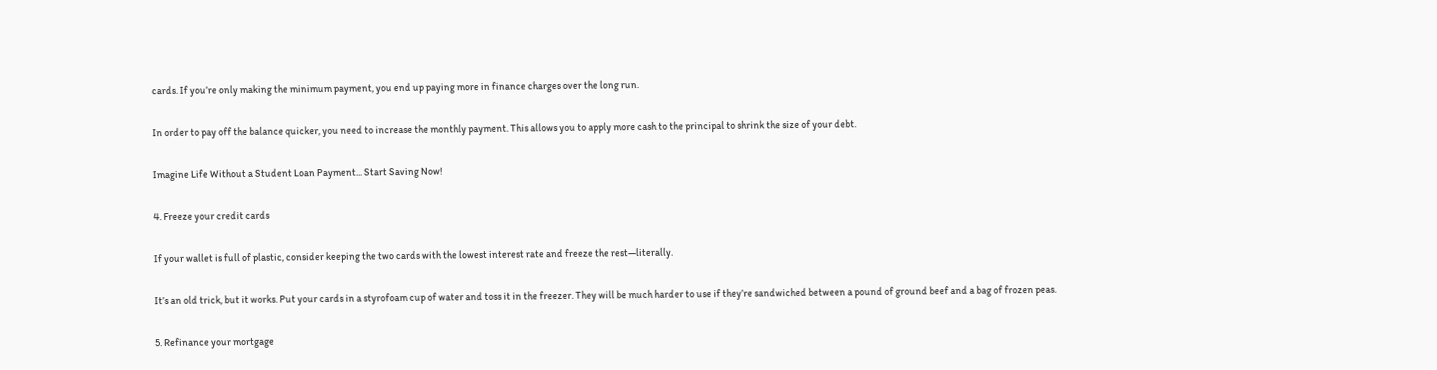cards. If you’re only making the minimum payment, you end up paying more in finance charges over the long run.

In order to pay off the balance quicker, you need to increase the monthly payment. This allows you to apply more cash to the principal to shrink the size of your debt.

Imagine Life Without a Student Loan Payment... Start Saving Now!

4. Freeze your credit cards

If your wallet is full of plastic, consider keeping the two cards with the lowest interest rate and freeze the rest—literally.

It’s an old trick, but it works. Put your cards in a styrofoam cup of water and toss it in the freezer. They will be much harder to use if they’re sandwiched between a pound of ground beef and a bag of frozen peas.

5. Refinance your mortgage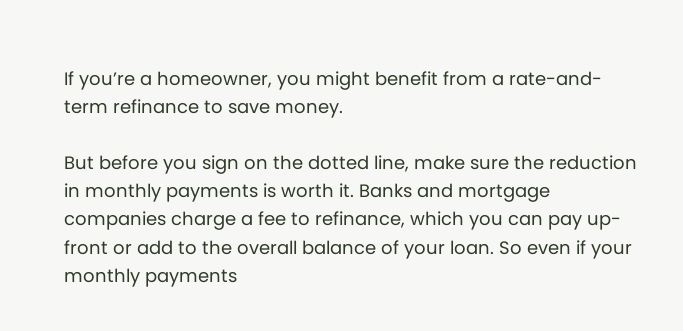If you’re a homeowner, you might benefit from a rate-and-term refinance to save money.

But before you sign on the dotted line, make sure the reduction in monthly payments is worth it. Banks and mortgage companies charge a fee to refinance, which you can pay up-front or add to the overall balance of your loan. So even if your monthly payments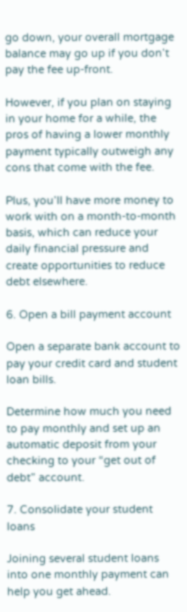go down, your overall mortgage balance may go up if you don’t pay the fee up-front.

However, if you plan on staying in your home for a while, the pros of having a lower monthly payment typically outweigh any cons that come with the fee.

Plus, you’ll have more money to work with on a month-to-month basis, which can reduce your daily financial pressure and create opportunities to reduce debt elsewhere.

6. Open a bill payment account

Open a separate bank account to pay your credit card and student loan bills.

Determine how much you need to pay monthly and set up an automatic deposit from your checking to your “get out of debt” account.

7. Consolidate your student loans

Joining several student loans into one monthly payment can help you get ahead.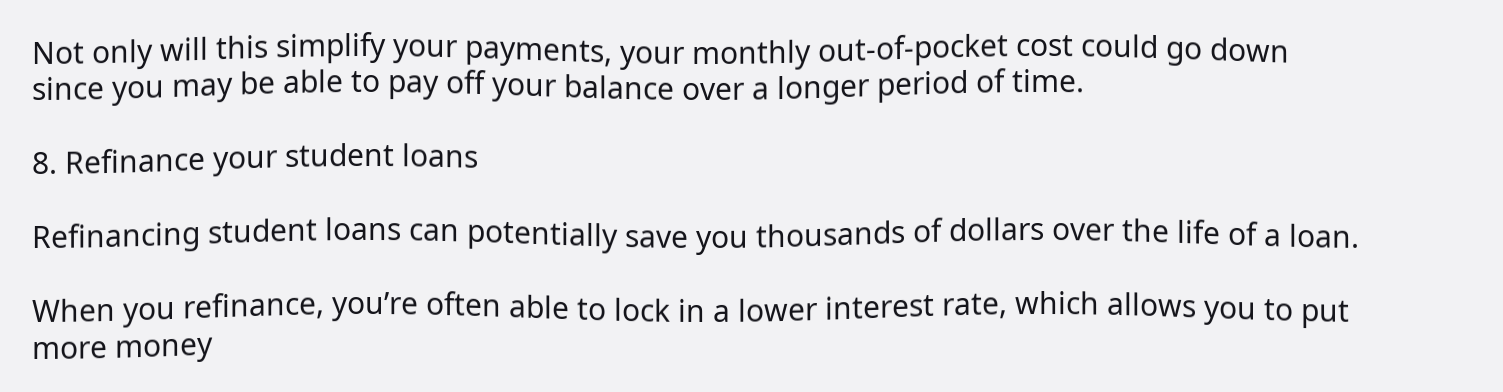Not only will this simplify your payments, your monthly out-of-pocket cost could go down since you may be able to pay off your balance over a longer period of time.

8. Refinance your student loans

Refinancing student loans can potentially save you thousands of dollars over the life of a loan.

When you refinance, you’re often able to lock in a lower interest rate, which allows you to put more money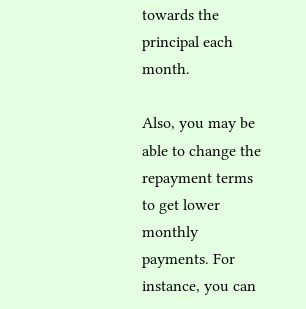towards the principal each month.

Also, you may be able to change the repayment terms to get lower monthly payments. For instance, you can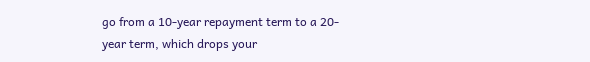go from a 10-year repayment term to a 20-year term, which drops your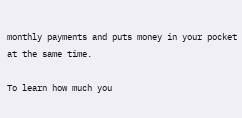monthly payments and puts money in your pocket at the same time.

To learn how much you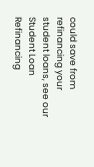could save from refinancing your student loans, see our Student Loan Refinancing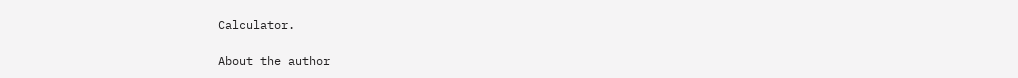Calculator.

About the author